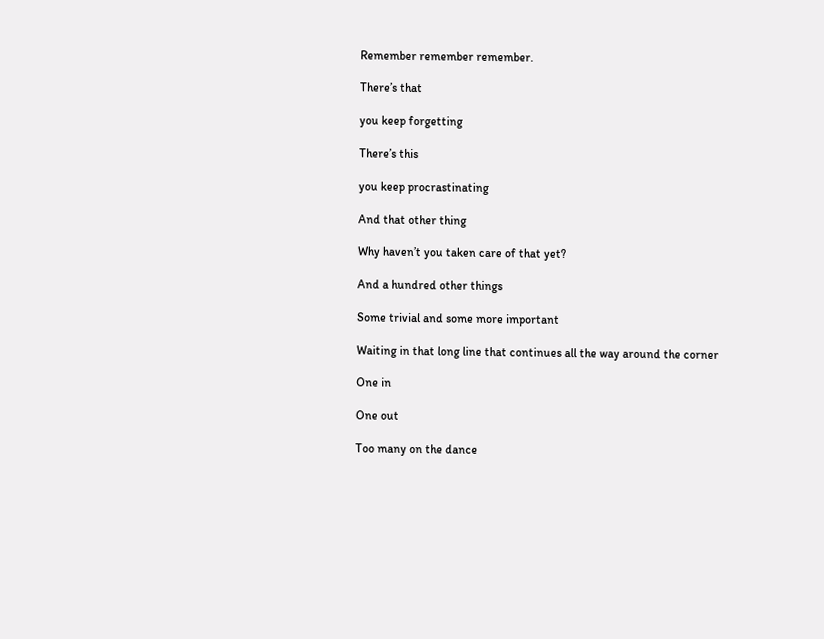Remember remember remember.

There’s that

you keep forgetting

There’s this

you keep procrastinating

And that other thing

Why haven’t you taken care of that yet?

And a hundred other things

Some trivial and some more important

Waiting in that long line that continues all the way around the corner

One in

One out

Too many on the dance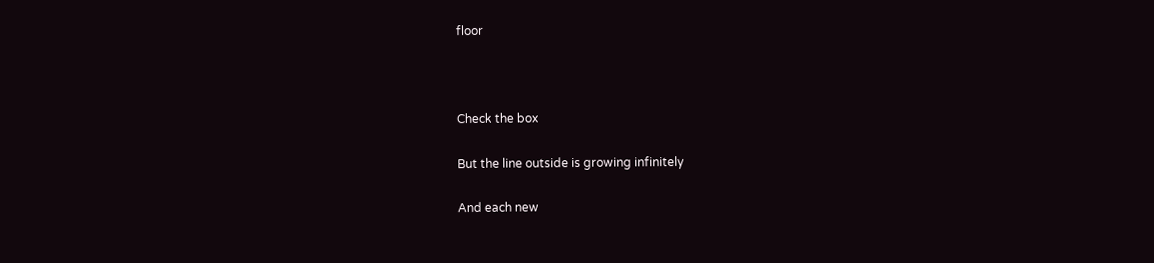floor



Check the box

But the line outside is growing infinitely

And each new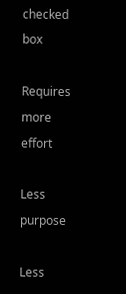checked box

Requires more effort

Less purpose

Less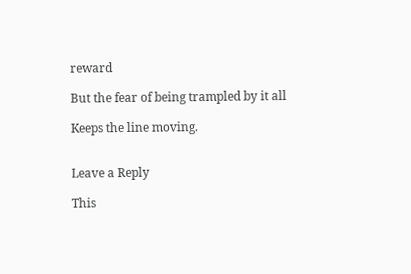reward

But the fear of being trampled by it all

Keeps the line moving.


Leave a Reply

This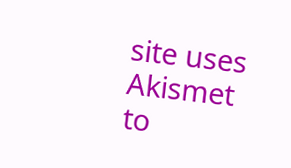site uses Akismet to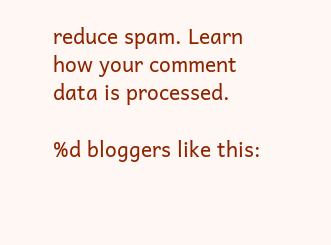reduce spam. Learn how your comment data is processed.

%d bloggers like this: